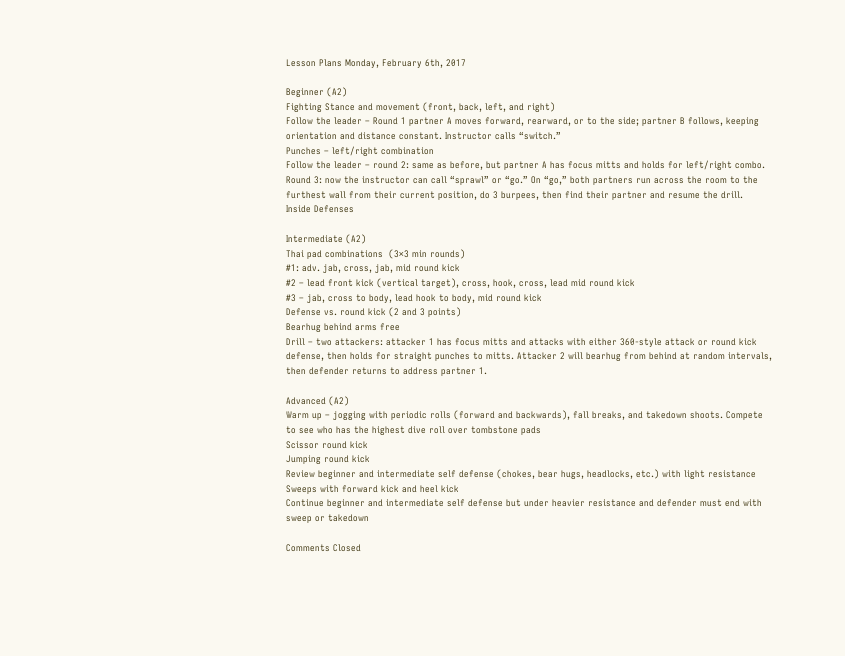Lesson Plans Monday, February 6th, 2017

Beginner (A2)
Fighting Stance and movement (front, back, left, and right)
Follow the leader – Round 1 partner A moves forward, rearward, or to the side; partner B follows, keeping orientation and distance constant. Instructor calls “switch.”
Punches – left/right combination
Follow the leader – round 2: same as before, but partner A has focus mitts and holds for left/right combo. Round 3: now the instructor can call “sprawl” or “go.” On “go,” both partners run across the room to the furthest wall from their current position, do 3 burpees, then find their partner and resume the drill.
Inside Defenses

Intermediate (A2)
Thai pad combinations  (3×3 min rounds)
#1: adv. jab, cross, jab, mid round kick
#2 – lead front kick (vertical target), cross, hook, cross, lead mid round kick
#3 – jab, cross to body, lead hook to body, mid round kick
Defense vs. round kick (2 and 3 points)
Bearhug behind arms free
Drill – two attackers: attacker 1 has focus mitts and attacks with either 360-style attack or round kick defense, then holds for straight punches to mitts. Attacker 2 will bearhug from behind at random intervals, then defender returns to address partner 1.

Advanced (A2)
Warm up – jogging with periodic rolls (forward and backwards), fall breaks, and takedown shoots. Compete to see who has the highest dive roll over tombstone pads
Scissor round kick
Jumping round kick
Review beginner and intermediate self defense (chokes, bear hugs, headlocks, etc.) with light resistance
Sweeps with forward kick and heel kick
Continue beginner and intermediate self defense but under heavier resistance and defender must end with sweep or takedown

Comments Closed